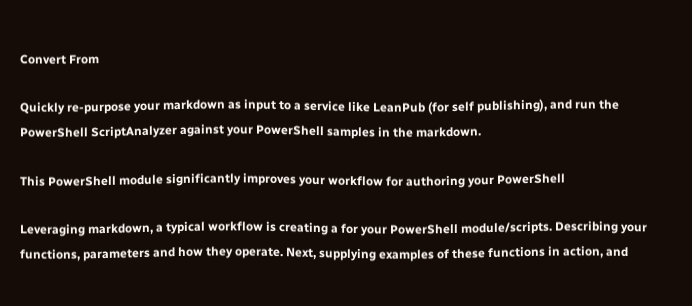Convert From

Quickly re-purpose your markdown as input to a service like LeanPub (for self publishing), and run the PowerShell ScriptAnalyzer against your PowerShell samples in the markdown.

This PowerShell module significantly improves your workflow for authoring your PowerShell

Leveraging markdown, a typical workflow is creating a for your PowerShell module/scripts. Describing your functions, parameters and how they operate. Next, supplying examples of these functions in action, and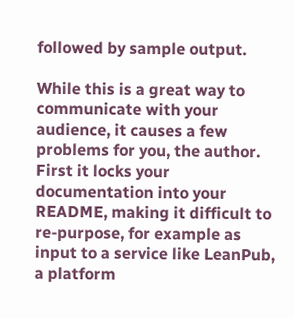followed by sample output.

While this is a great way to communicate with your audience, it causes a few problems for you, the author. First it locks your documentation into your README, making it difficult to re-purpose, for example as input to a service like LeanPub, a platform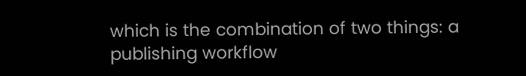which is the combination of two things: a publishing workflow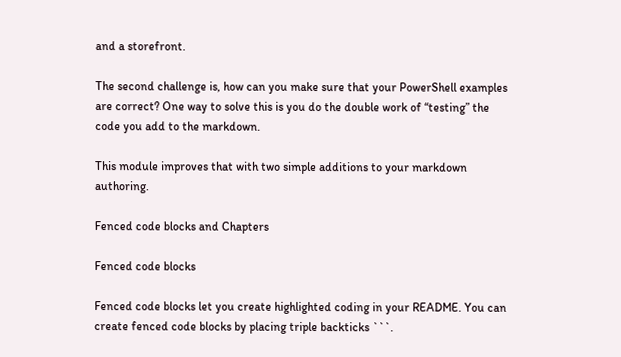and a storefront.

The second challenge is, how can you make sure that your PowerShell examples are correct? One way to solve this is you do the double work of “testing” the code you add to the markdown.

This module improves that with two simple additions to your markdown authoring.

Fenced code blocks and Chapters

Fenced code blocks

Fenced code blocks let you create highlighted coding in your README. You can create fenced code blocks by placing triple backticks ```.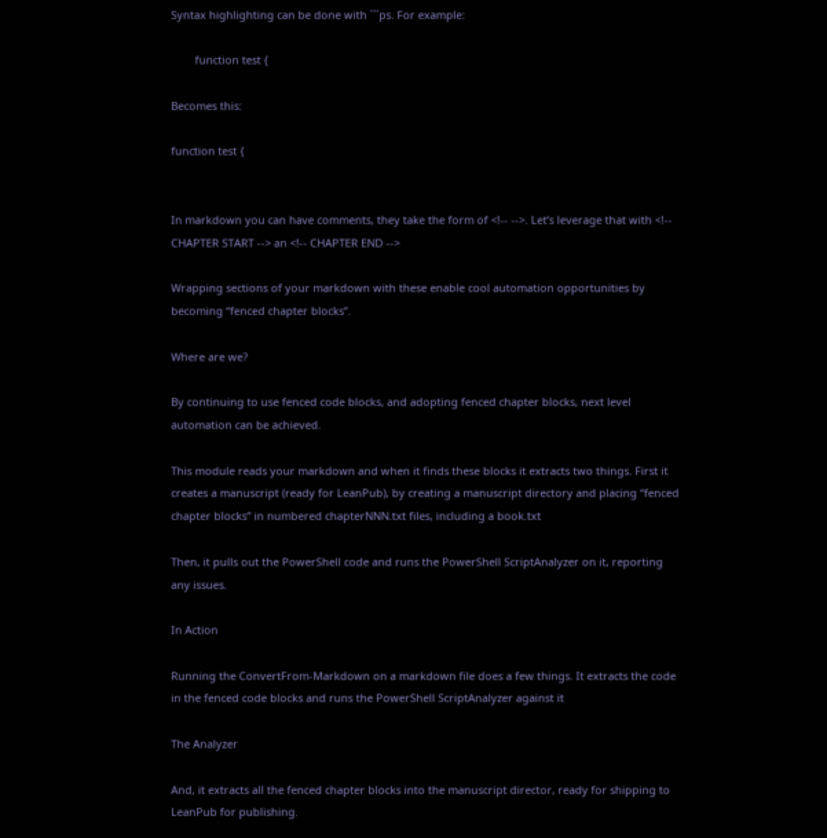Syntax highlighting can be done with ```ps. For example:

        function test {

Becomes this:

function test {


In markdown you can have comments, they take the form of <!-- -->. Let’s leverage that with <!-- CHAPTER START --> an <!-- CHAPTER END -->

Wrapping sections of your markdown with these enable cool automation opportunities by becoming “fenced chapter blocks”.

Where are we?

By continuing to use fenced code blocks, and adopting fenced chapter blocks, next level automation can be achieved.

This module reads your markdown and when it finds these blocks it extracts two things. First it creates a manuscript (ready for LeanPub), by creating a manuscript directory and placing “fenced chapter blocks” in numbered chapterNNN.txt files, including a book.txt

Then, it pulls out the PowerShell code and runs the PowerShell ScriptAnalyzer on it, reporting any issues.

In Action

Running the ConvertFrom-Markdown on a markdown file does a few things. It extracts the code in the fenced code blocks and runs the PowerShell ScriptAnalyzer against it

The Analyzer

And, it extracts all the fenced chapter blocks into the manuscript director, ready for shipping to LeanPub for publishing.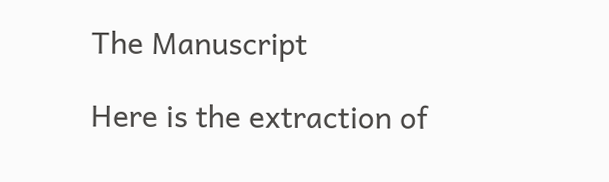The Manuscript

Here is the extraction of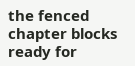the fenced chapter blocks ready for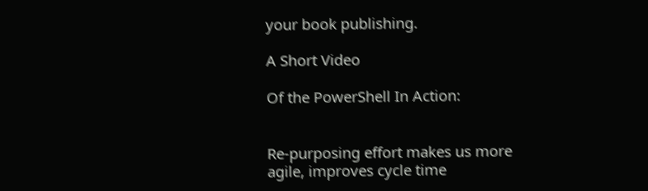your book publishing.

A Short Video

Of the PowerShell In Action:


Re-purposing effort makes us more agile, improves cycle time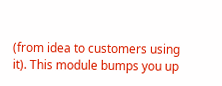(from idea to customers using it). This module bumps you up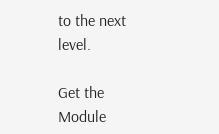to the next level.

Get the Module